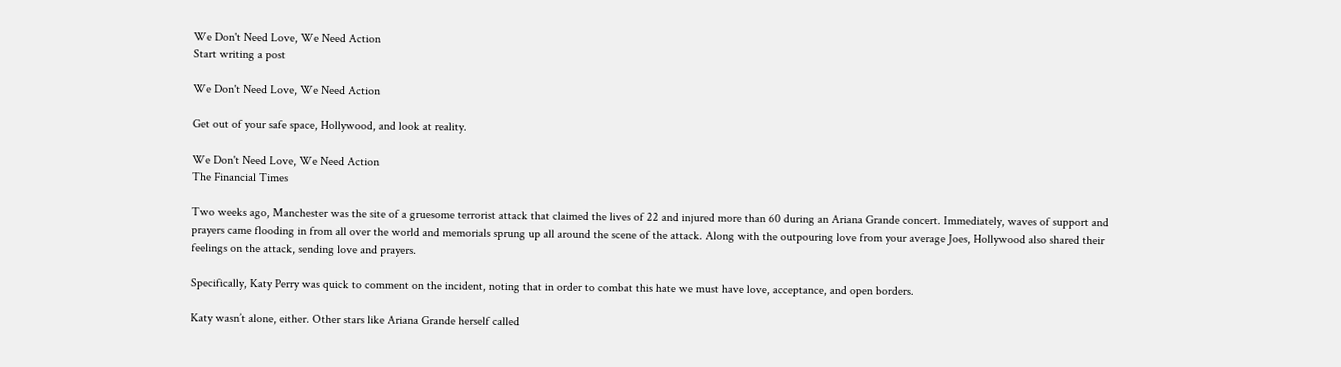We Don't Need Love, We Need Action
Start writing a post

We Don't Need Love, We Need Action

Get out of your safe space, Hollywood, and look at reality.

We Don't Need Love, We Need Action
The Financial Times

Two weeks ago, Manchester was the site of a gruesome terrorist attack that claimed the lives of 22 and injured more than 60 during an Ariana Grande concert. Immediately, waves of support and prayers came flooding in from all over the world and memorials sprung up all around the scene of the attack. Along with the outpouring love from your average Joes, Hollywood also shared their feelings on the attack, sending love and prayers.

Specifically, Katy Perry was quick to comment on the incident, noting that in order to combat this hate we must have love, acceptance, and open borders.

Katy wasn’t alone, either. Other stars like Ariana Grande herself called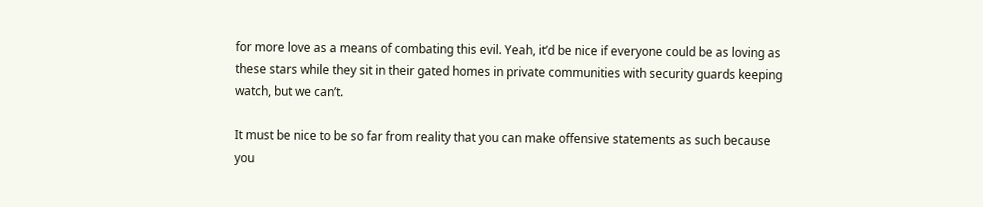for more love as a means of combating this evil. Yeah, it’d be nice if everyone could be as loving as these stars while they sit in their gated homes in private communities with security guards keeping watch, but we can’t.

It must be nice to be so far from reality that you can make offensive statements as such because you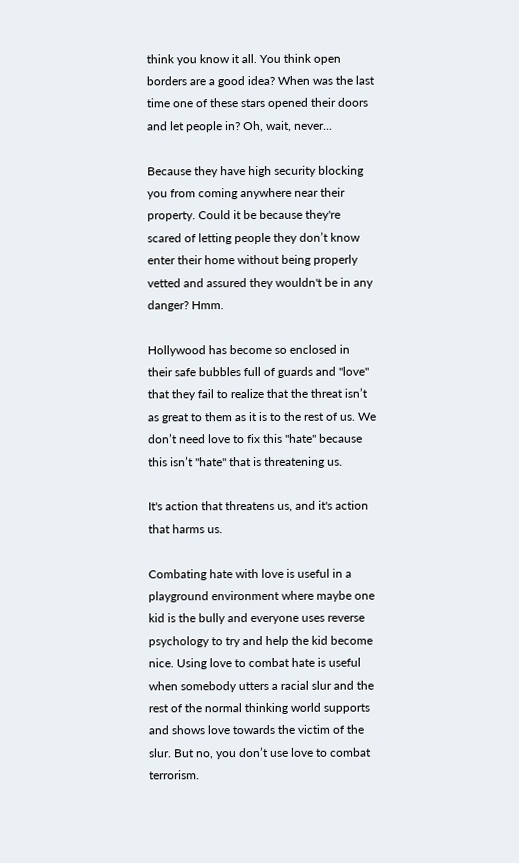think you know it all. You think open borders are a good idea? When was the last time one of these stars opened their doors and let people in? Oh, wait, never...

Because they have high security blocking you from coming anywhere near their property. Could it be because they're scared of letting people they don’t know enter their home without being properly vetted and assured they wouldn't be in any danger? Hmm.

Hollywood has become so enclosed in their safe bubbles full of guards and "love" that they fail to realize that the threat isn’t as great to them as it is to the rest of us. We don’t need love to fix this "hate" because this isn’t "hate" that is threatening us.

It's action that threatens us, and it's action that harms us.

Combating hate with love is useful in a playground environment where maybe one kid is the bully and everyone uses reverse psychology to try and help the kid become nice. Using love to combat hate is useful when somebody utters a racial slur and the rest of the normal thinking world supports and shows love towards the victim of the slur. But no, you don’t use love to combat terrorism.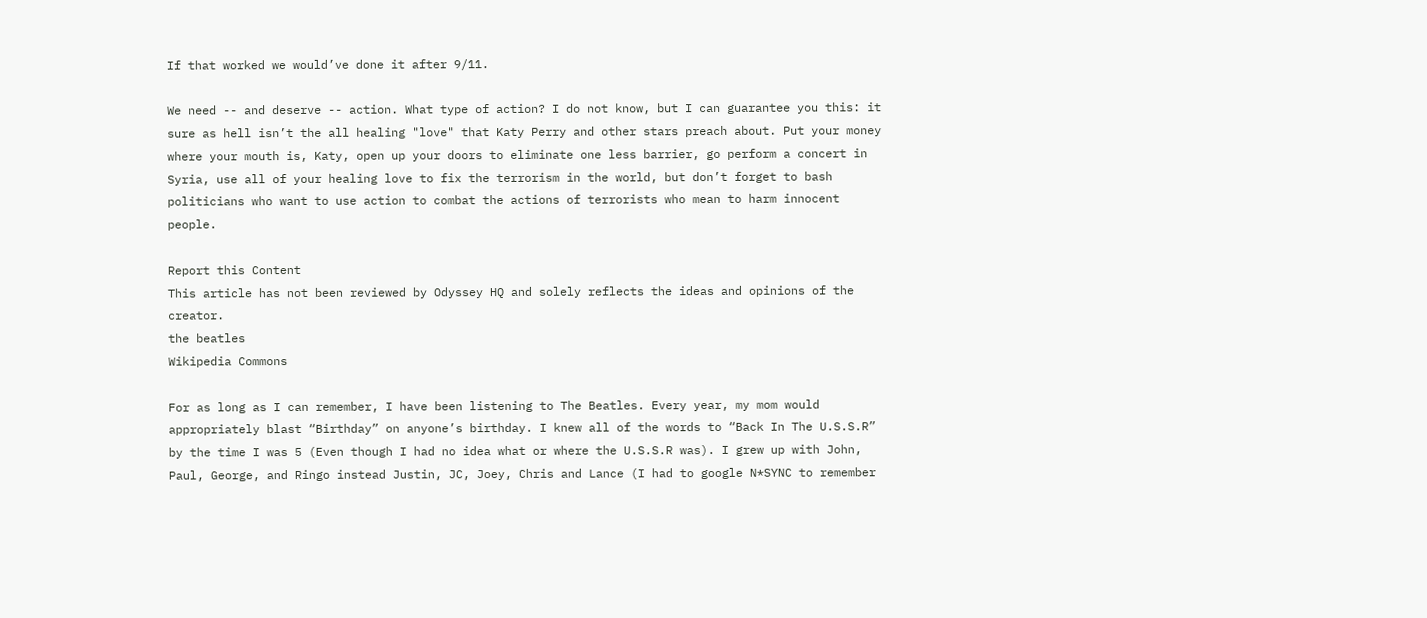If that worked we would’ve done it after 9/11.

We need -- and deserve -- action. What type of action? I do not know, but I can guarantee you this: it sure as hell isn’t the all healing "love" that Katy Perry and other stars preach about. Put your money where your mouth is, Katy, open up your doors to eliminate one less barrier, go perform a concert in Syria, use all of your healing love to fix the terrorism in the world, but don’t forget to bash politicians who want to use action to combat the actions of terrorists who mean to harm innocent people.

Report this Content
This article has not been reviewed by Odyssey HQ and solely reflects the ideas and opinions of the creator.
the beatles
Wikipedia Commons

For as long as I can remember, I have been listening to The Beatles. Every year, my mom would appropriately blast “Birthday” on anyone’s birthday. I knew all of the words to “Back In The U.S.S.R” by the time I was 5 (Even though I had no idea what or where the U.S.S.R was). I grew up with John, Paul, George, and Ringo instead Justin, JC, Joey, Chris and Lance (I had to google N*SYNC to remember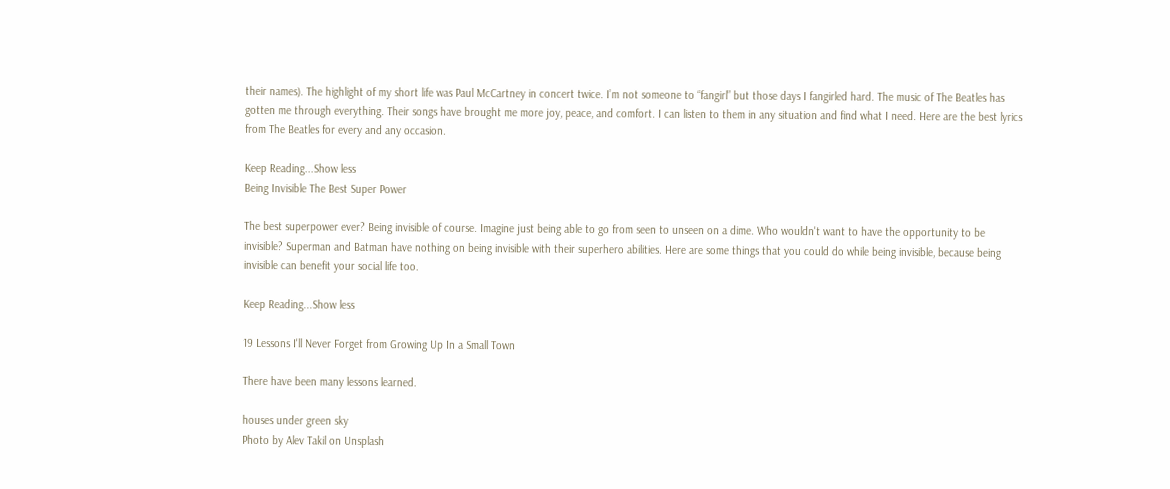their names). The highlight of my short life was Paul McCartney in concert twice. I’m not someone to “fangirl” but those days I fangirled hard. The music of The Beatles has gotten me through everything. Their songs have brought me more joy, peace, and comfort. I can listen to them in any situation and find what I need. Here are the best lyrics from The Beatles for every and any occasion.

Keep Reading...Show less
Being Invisible The Best Super Power

The best superpower ever? Being invisible of course. Imagine just being able to go from seen to unseen on a dime. Who wouldn't want to have the opportunity to be invisible? Superman and Batman have nothing on being invisible with their superhero abilities. Here are some things that you could do while being invisible, because being invisible can benefit your social life too.

Keep Reading...Show less

19 Lessons I'll Never Forget from Growing Up In a Small Town

There have been many lessons learned.

houses under green sky
Photo by Alev Takil on Unsplash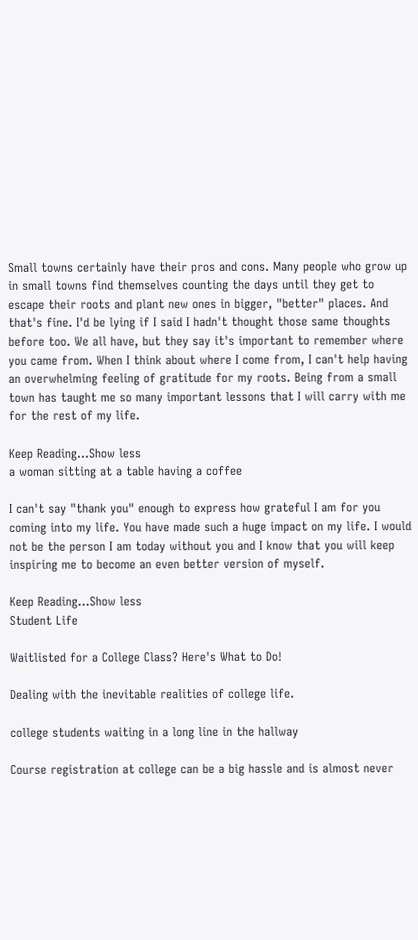Small towns certainly have their pros and cons. Many people who grow up in small towns find themselves counting the days until they get to escape their roots and plant new ones in bigger, "better" places. And that's fine. I'd be lying if I said I hadn't thought those same thoughts before too. We all have, but they say it's important to remember where you came from. When I think about where I come from, I can't help having an overwhelming feeling of gratitude for my roots. Being from a small town has taught me so many important lessons that I will carry with me for the rest of my life.

Keep Reading...Show less
a woman sitting at a table having a coffee

I can't say "thank you" enough to express how grateful I am for you coming into my life. You have made such a huge impact on my life. I would not be the person I am today without you and I know that you will keep inspiring me to become an even better version of myself.

Keep Reading...Show less
Student Life

Waitlisted for a College Class? Here's What to Do!

Dealing with the inevitable realities of college life.

college students waiting in a long line in the hallway

Course registration at college can be a big hassle and is almost never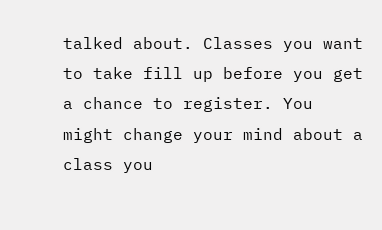talked about. Classes you want to take fill up before you get a chance to register. You might change your mind about a class you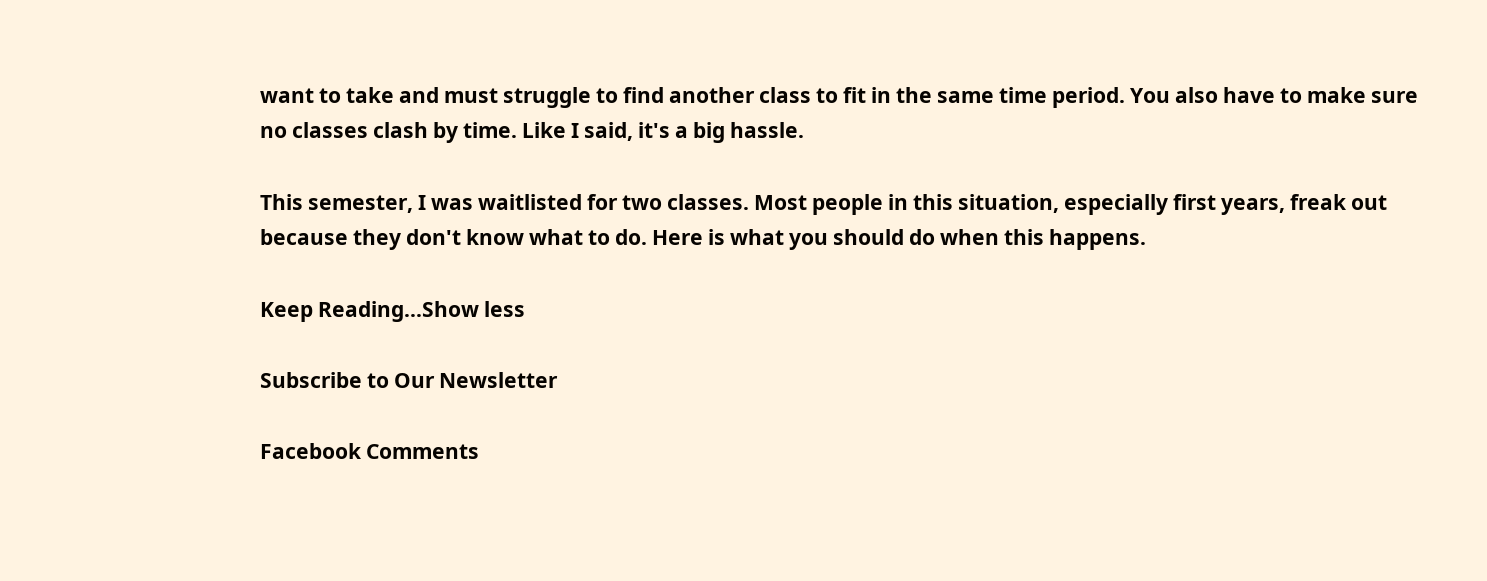want to take and must struggle to find another class to fit in the same time period. You also have to make sure no classes clash by time. Like I said, it's a big hassle.

This semester, I was waitlisted for two classes. Most people in this situation, especially first years, freak out because they don't know what to do. Here is what you should do when this happens.

Keep Reading...Show less

Subscribe to Our Newsletter

Facebook Comments